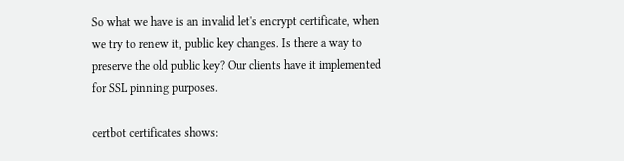So what we have is an invalid let's encrypt certificate, when we try to renew it, public key changes. Is there a way to preserve the old public key? Our clients have it implemented for SSL pinning purposes.

certbot certificates shows: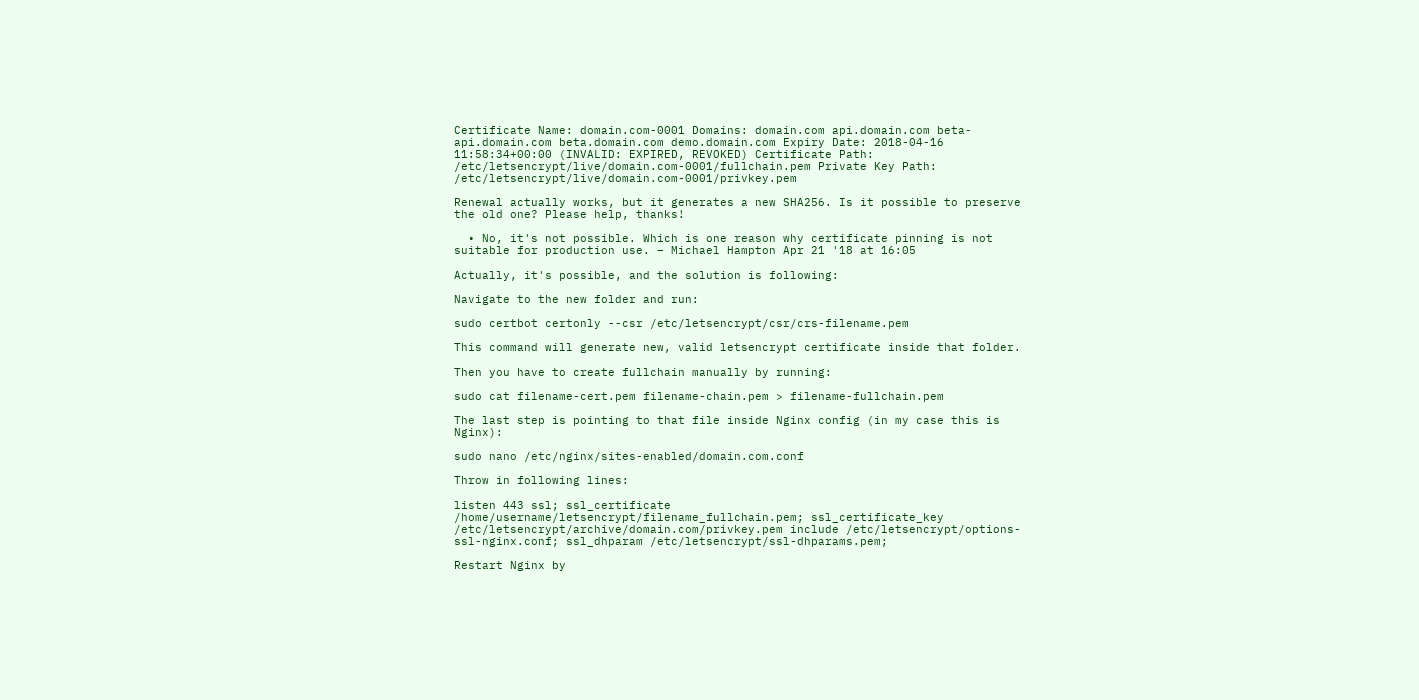Certificate Name: domain.com-0001 Domains: domain.com api.domain.com beta-api.domain.com beta.domain.com demo.domain.com Expiry Date: 2018-04-16 11:58:34+00:00 (INVALID: EXPIRED, REVOKED) Certificate Path: /etc/letsencrypt/live/domain.com-0001/fullchain.pem Private Key Path: /etc/letsencrypt/live/domain.com-0001/privkey.pem

Renewal actually works, but it generates a new SHA256. Is it possible to preserve the old one? Please help, thanks!

  • No, it's not possible. Which is one reason why certificate pinning is not suitable for production use. – Michael Hampton Apr 21 '18 at 16:05

Actually, it's possible, and the solution is following:

Navigate to the new folder and run:

sudo certbot certonly --csr /etc/letsencrypt/csr/crs-filename.pem

This command will generate new, valid letsencrypt certificate inside that folder.

Then you have to create fullchain manually by running:

sudo cat filename-cert.pem filename-chain.pem > filename-fullchain.pem

The last step is pointing to that file inside Nginx config (in my case this is Nginx):

sudo nano /etc/nginx/sites-enabled/domain.com.conf

Throw in following lines:

listen 443 ssl; ssl_certificate /home/username/letsencrypt/filename_fullchain.pem; ssl_certificate_key /etc/letsencrypt/archive/domain.com/privkey.pem include /etc/letsencrypt/options-ssl-nginx.conf; ssl_dhparam /etc/letsencrypt/ssl-dhparams.pem;

Restart Nginx by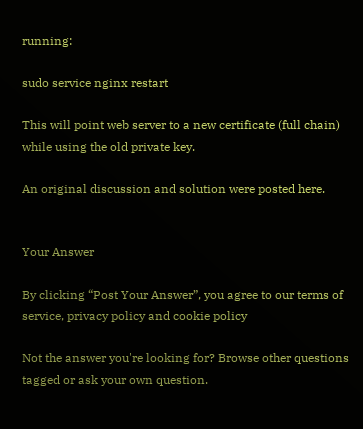running:

sudo service nginx restart

This will point web server to a new certificate (full chain) while using the old private key.

An original discussion and solution were posted here.


Your Answer

By clicking “Post Your Answer”, you agree to our terms of service, privacy policy and cookie policy

Not the answer you're looking for? Browse other questions tagged or ask your own question.